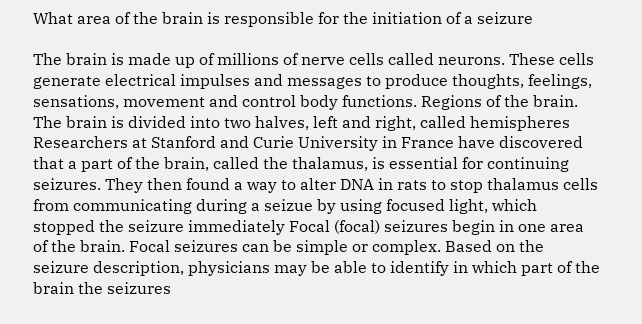What area of the brain is responsible for the initiation of a seizure

The brain is made up of millions of nerve cells called neurons. These cells generate electrical impulses and messages to produce thoughts, feelings, sensations, movement and control body functions. Regions of the brain. The brain is divided into two halves, left and right, called hemispheres Researchers at Stanford and Curie University in France have discovered that a part of the brain, called the thalamus, is essential for continuing seizures. They then found a way to alter DNA in rats to stop thalamus cells from communicating during a seizue by using focused light, which stopped the seizure immediately Focal (focal) seizures begin in one area of the brain. Focal seizures can be simple or complex. Based on the seizure description, physicians may be able to identify in which part of the brain the seizures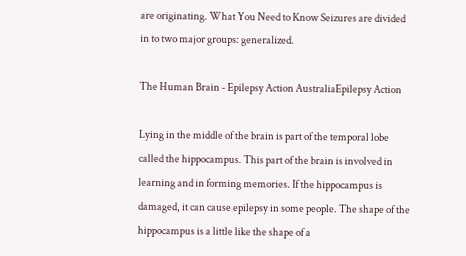are originating. What You Need to Know Seizures are divided in to two major groups: generalized.

The Human Brain - Epilepsy Action AustraliaEpilepsy Action

Lying in the middle of the brain is part of the temporal lobe called the hippocampus. This part of the brain is involved in learning and in forming memories. If the hippocampus is damaged, it can cause epilepsy in some people. The shape of the hippocampus is a little like the shape of a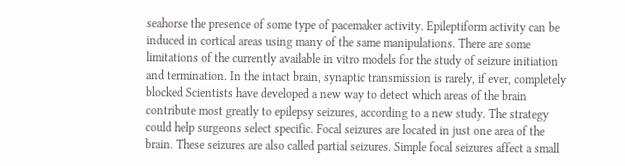seahorse the presence of some type of pacemaker activity. Epileptiform activity can be induced in cortical areas using many of the same manipulations. There are some limitations of the currently available in vitro models for the study of seizure initiation and termination. In the intact brain, synaptic transmission is rarely, if ever, completely blocked Scientists have developed a new way to detect which areas of the brain contribute most greatly to epilepsy seizures, according to a new study. The strategy could help surgeons select specific. Focal seizures are located in just one area of the brain. These seizures are also called partial seizures. Simple focal seizures affect a small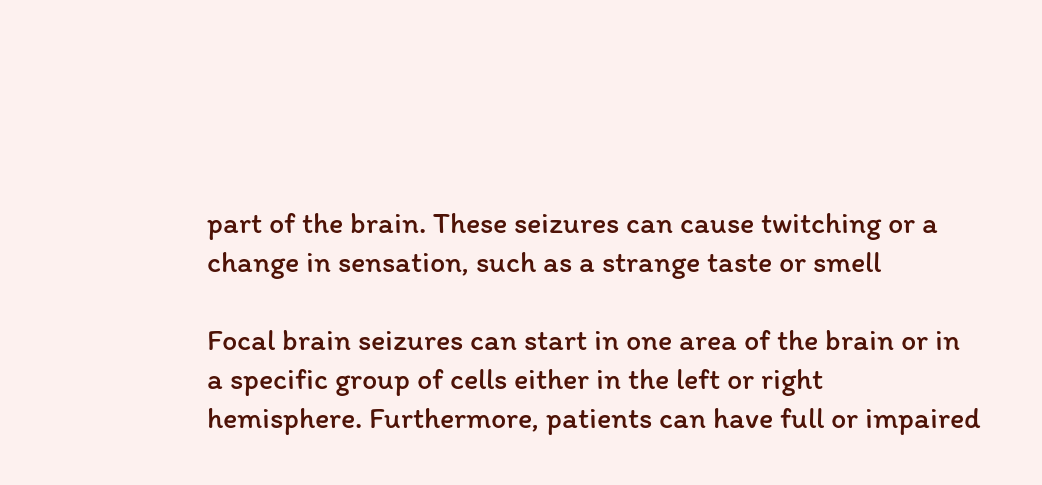part of the brain. These seizures can cause twitching or a change in sensation, such as a strange taste or smell

Focal brain seizures can start in one area of the brain or in a specific group of cells either in the left or right hemisphere. Furthermore, patients can have full or impaired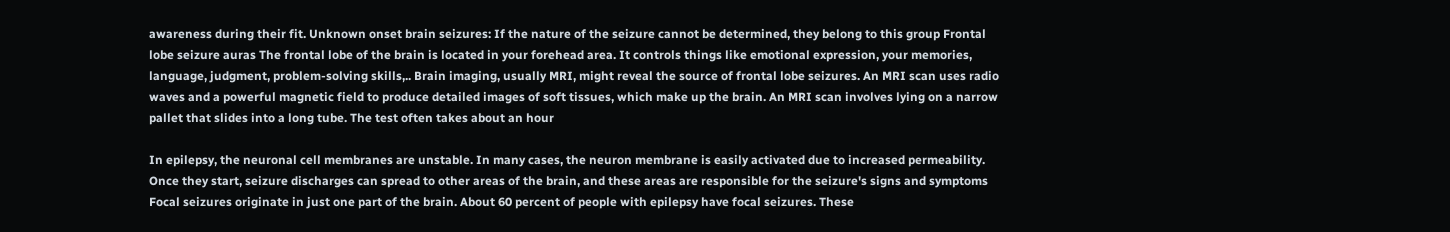awareness during their fit. Unknown onset brain seizures: If the nature of the seizure cannot be determined, they belong to this group Frontal lobe seizure auras The frontal lobe of the brain is located in your forehead area. It controls things like emotional expression, your memories, language, judgment, problem-solving skills,.. Brain imaging, usually MRI, might reveal the source of frontal lobe seizures. An MRI scan uses radio waves and a powerful magnetic field to produce detailed images of soft tissues, which make up the brain. An MRI scan involves lying on a narrow pallet that slides into a long tube. The test often takes about an hour

In epilepsy, the neuronal cell membranes are unstable. In many cases, the neuron membrane is easily activated due to increased permeability. Once they start, seizure discharges can spread to other areas of the brain, and these areas are responsible for the seizure's signs and symptoms Focal seizures originate in just one part of the brain. About 60 percent of people with epilepsy have focal seizures. These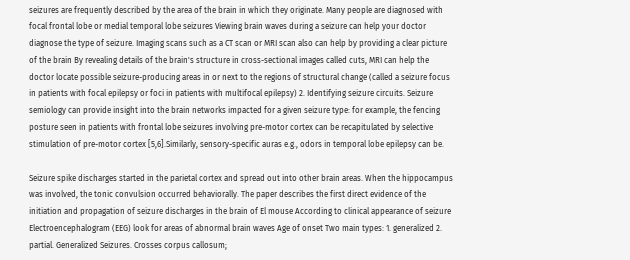seizures are frequently described by the area of the brain in which they originate. Many people are diagnosed with focal frontal lobe or medial temporal lobe seizures Viewing brain waves during a seizure can help your doctor diagnose the type of seizure. Imaging scans such as a CT scan or MRI scan also can help by providing a clear picture of the brain By revealing details of the brain's structure in cross-sectional images called cuts, MRI can help the doctor locate possible seizure-producing areas in or next to the regions of structural change (called a seizure focus in patients with focal epilepsy or foci in patients with multifocal epilepsy) 2. Identifying seizure circuits. Seizure semiology can provide insight into the brain networks impacted for a given seizure type: for example, the fencing posture seen in patients with frontal lobe seizures involving pre-motor cortex can be recapitulated by selective stimulation of pre-motor cortex [5,6].Similarly, sensory-specific auras e.g., odors in temporal lobe epilepsy can be.

Seizure spike discharges started in the parietal cortex and spread out into other brain areas. When the hippocampus was involved, the tonic convulsion occurred behaviorally. The paper describes the first direct evidence of the initiation and propagation of seizure discharges in the brain of El mouse According to clinical appearance of seizure Electroencephalogram (EEG) look for areas of abnormal brain waves Age of onset Two main types: 1. generalized 2. partial. Generalized Seizures. Crosses corpus callosum;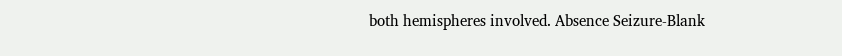both hemispheres involved. Absence Seizure-Blank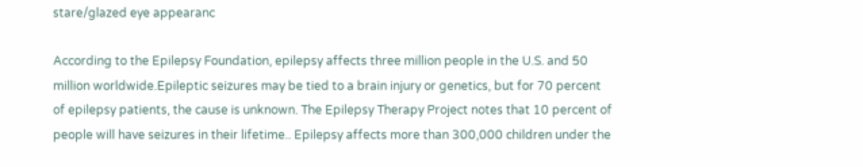stare/glazed eye appearanc

According to the Epilepsy Foundation, epilepsy affects three million people in the U.S. and 50 million worldwide.Epileptic seizures may be tied to a brain injury or genetics, but for 70 percent of epilepsy patients, the cause is unknown. The Epilepsy Therapy Project notes that 10 percent of people will have seizures in their lifetime.. Epilepsy affects more than 300,000 children under the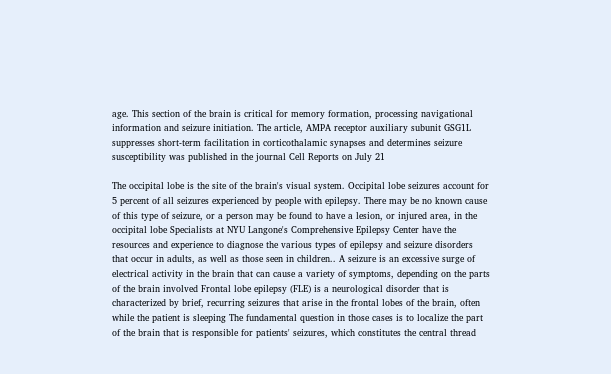age. This section of the brain is critical for memory formation, processing navigational information and seizure initiation. The article, AMPA receptor auxiliary subunit GSG1L suppresses short-term facilitation in corticothalamic synapses and determines seizure susceptibility was published in the journal Cell Reports on July 21

The occipital lobe is the site of the brain's visual system. Occipital lobe seizures account for 5 percent of all seizures experienced by people with epilepsy. There may be no known cause of this type of seizure, or a person may be found to have a lesion, or injured area, in the occipital lobe Specialists at NYU Langone's Comprehensive Epilepsy Center have the resources and experience to diagnose the various types of epilepsy and seizure disorders that occur in adults, as well as those seen in children.. A seizure is an excessive surge of electrical activity in the brain that can cause a variety of symptoms, depending on the parts of the brain involved Frontal lobe epilepsy (FLE) is a neurological disorder that is characterized by brief, recurring seizures that arise in the frontal lobes of the brain, often while the patient is sleeping The fundamental question in those cases is to localize the part of the brain that is responsible for patients' seizures, which constitutes the central thread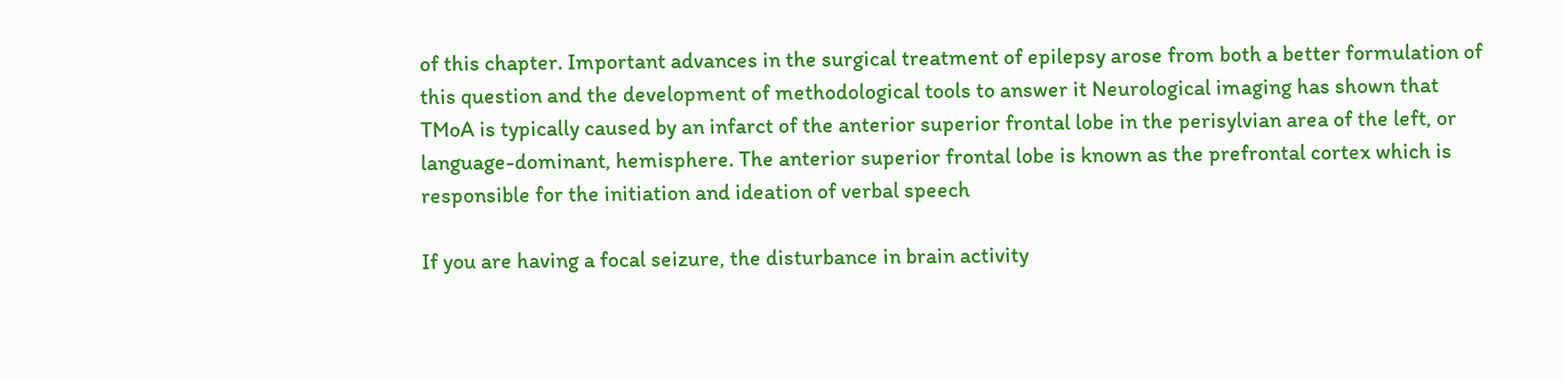of this chapter. Important advances in the surgical treatment of epilepsy arose from both a better formulation of this question and the development of methodological tools to answer it Neurological imaging has shown that TMoA is typically caused by an infarct of the anterior superior frontal lobe in the perisylvian area of the left, or language-dominant, hemisphere. The anterior superior frontal lobe is known as the prefrontal cortex which is responsible for the initiation and ideation of verbal speech

If you are having a focal seizure, the disturbance in brain activity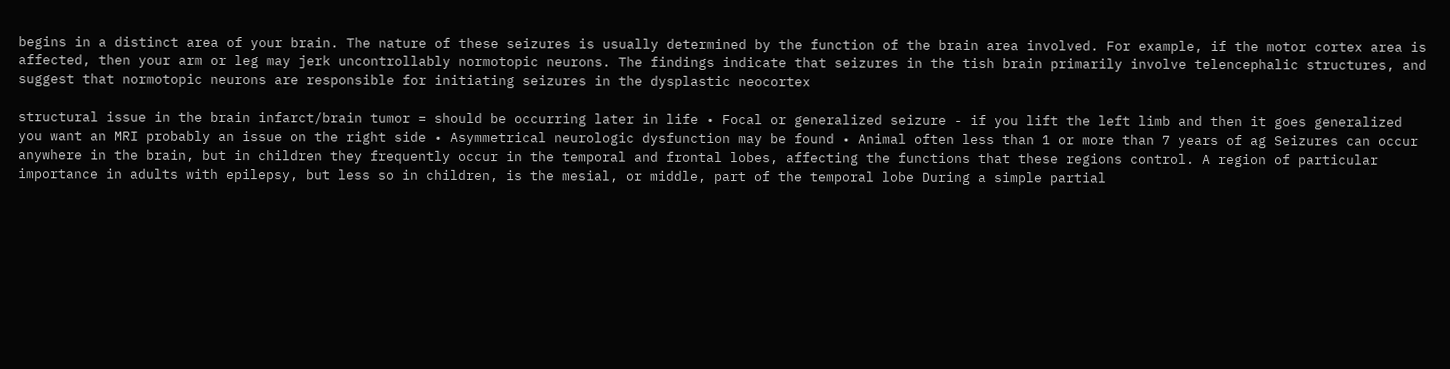begins in a distinct area of your brain. The nature of these seizures is usually determined by the function of the brain area involved. For example, if the motor cortex area is affected, then your arm or leg may jerk uncontrollably normotopic neurons. The findings indicate that seizures in the tish brain primarily involve telencephalic structures, and suggest that normotopic neurons are responsible for initiating seizures in the dysplastic neocortex

structural issue in the brain infarct/brain tumor = should be occurring later in life • Focal or generalized seizure - if you lift the left limb and then it goes generalized you want an MRI probably an issue on the right side • Asymmetrical neurologic dysfunction may be found • Animal often less than 1 or more than 7 years of ag Seizures can occur anywhere in the brain, but in children they frequently occur in the temporal and frontal lobes, affecting the functions that these regions control. A region of particular importance in adults with epilepsy, but less so in children, is the mesial, or middle, part of the temporal lobe During a simple partial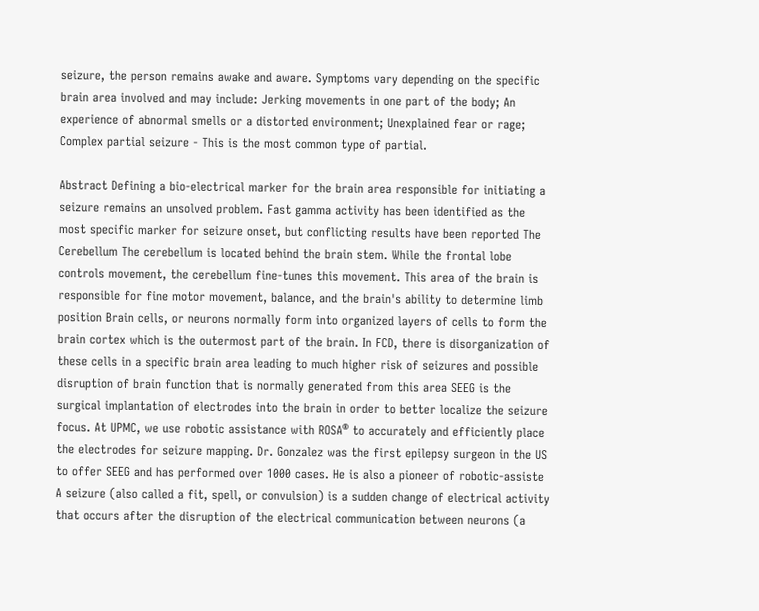seizure, the person remains awake and aware. Symptoms vary depending on the specific brain area involved and may include: Jerking movements in one part of the body; An experience of abnormal smells or a distorted environment; Unexplained fear or rage; Complex partial seizure - This is the most common type of partial.

Abstract Defining a bio-electrical marker for the brain area responsible for initiating a seizure remains an unsolved problem. Fast gamma activity has been identified as the most specific marker for seizure onset, but conflicting results have been reported The Cerebellum The cerebellum is located behind the brain stem. While the frontal lobe controls movement, the cerebellum fine-tunes this movement. This area of the brain is responsible for fine motor movement, balance, and the brain's ability to determine limb position Brain cells, or neurons normally form into organized layers of cells to form the brain cortex which is the outermost part of the brain. In FCD, there is disorganization of these cells in a specific brain area leading to much higher risk of seizures and possible disruption of brain function that is normally generated from this area SEEG is the surgical implantation of electrodes into the brain in order to better localize the seizure focus. At UPMC, we use robotic assistance with ROSA® to accurately and efficiently place the electrodes for seizure mapping. Dr. Gonzalez was the first epilepsy surgeon in the US to offer SEEG and has performed over 1000 cases. He is also a pioneer of robotic-assiste A seizure (also called a fit, spell, or convulsion) is a sudden change of electrical activity that occurs after the disruption of the electrical communication between neurons (a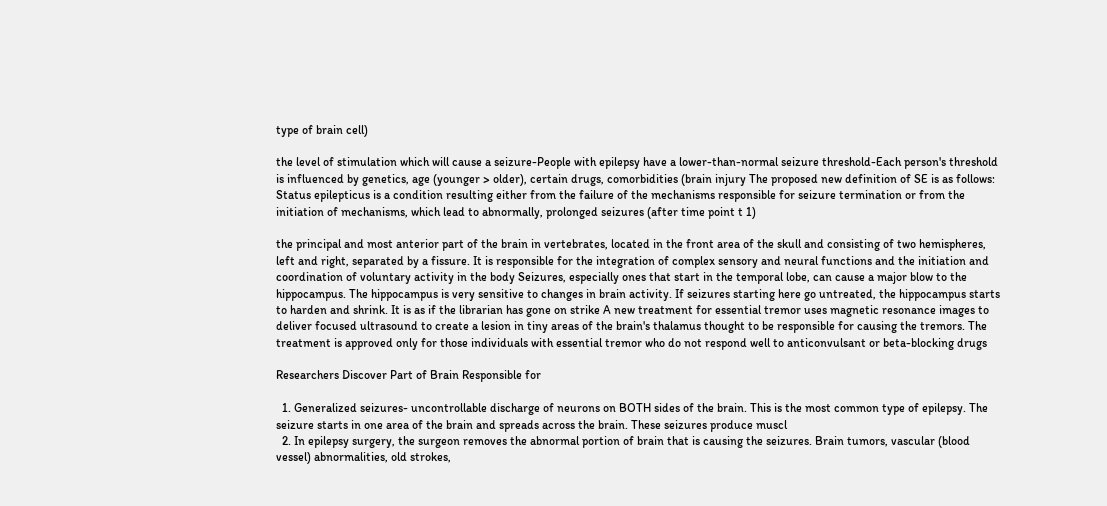type of brain cell)

the level of stimulation which will cause a seizure-People with epilepsy have a lower-than-normal seizure threshold-Each person's threshold is influenced by genetics, age (younger > older), certain drugs, comorbidities (brain injury The proposed new definition of SE is as follows: Status epilepticus is a condition resulting either from the failure of the mechanisms responsible for seizure termination or from the initiation of mechanisms, which lead to abnormally, prolonged seizures (after time point t 1)

the principal and most anterior part of the brain in vertebrates, located in the front area of the skull and consisting of two hemispheres, left and right, separated by a fissure. It is responsible for the integration of complex sensory and neural functions and the initiation and coordination of voluntary activity in the body Seizures, especially ones that start in the temporal lobe, can cause a major blow to the hippocampus. The hippocampus is very sensitive to changes in brain activity. If seizures starting here go untreated, the hippocampus starts to harden and shrink. It is as if the librarian has gone on strike A new treatment for essential tremor uses magnetic resonance images to deliver focused ultrasound to create a lesion in tiny areas of the brain's thalamus thought to be responsible for causing the tremors. The treatment is approved only for those individuals with essential tremor who do not respond well to anticonvulsant or beta-blocking drugs

Researchers Discover Part of Brain Responsible for

  1. Generalized seizures- uncontrollable discharge of neurons on BOTH sides of the brain. This is the most common type of epilepsy. The seizure starts in one area of the brain and spreads across the brain. These seizures produce muscl
  2. In epilepsy surgery, the surgeon removes the abnormal portion of brain that is causing the seizures. Brain tumors, vascular (blood vessel) abnormalities, old strokes,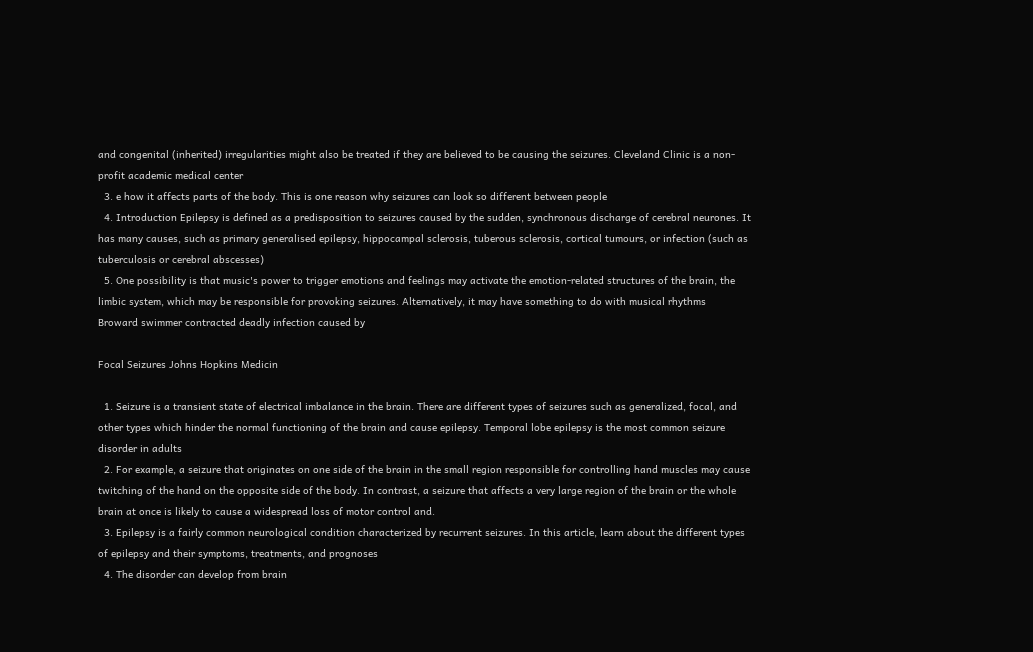and congenital (inherited) irregularities might also be treated if they are believed to be causing the seizures. Cleveland Clinic is a non-profit academic medical center
  3. e how it affects parts of the body. This is one reason why seizures can look so different between people
  4. Introduction Epilepsy is defined as a predisposition to seizures caused by the sudden, synchronous discharge of cerebral neurones. It has many causes, such as primary generalised epilepsy, hippocampal sclerosis, tuberous sclerosis, cortical tumours, or infection (such as tuberculosis or cerebral abscesses)
  5. One possibility is that music's power to trigger emotions and feelings may activate the emotion-related structures of the brain, the limbic system, which may be responsible for provoking seizures. Alternatively, it may have something to do with musical rhythms
Broward swimmer contracted deadly infection caused by

Focal Seizures Johns Hopkins Medicin

  1. Seizure is a transient state of electrical imbalance in the brain. There are different types of seizures such as generalized, focal, and other types which hinder the normal functioning of the brain and cause epilepsy. Temporal lobe epilepsy is the most common seizure disorder in adults
  2. For example, a seizure that originates on one side of the brain in the small region responsible for controlling hand muscles may cause twitching of the hand on the opposite side of the body. In contrast, a seizure that affects a very large region of the brain or the whole brain at once is likely to cause a widespread loss of motor control and.
  3. Epilepsy is a fairly common neurological condition characterized by recurrent seizures. In this article, learn about the different types of epilepsy and their symptoms, treatments, and prognoses
  4. The disorder can develop from brain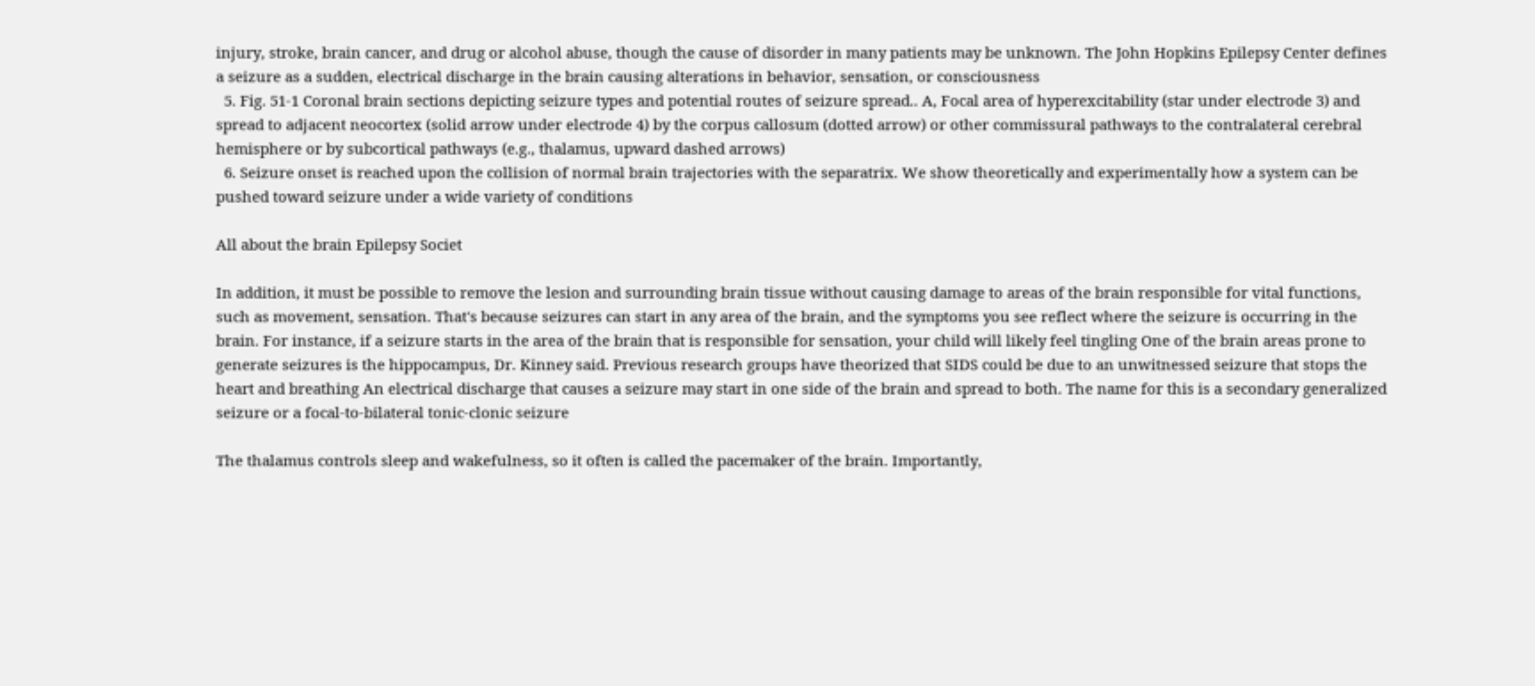injury, stroke, brain cancer, and drug or alcohol abuse, though the cause of disorder in many patients may be unknown. The John Hopkins Epilepsy Center defines a seizure as a sudden, electrical discharge in the brain causing alterations in behavior, sensation, or consciousness
  5. Fig. 51-1 Coronal brain sections depicting seizure types and potential routes of seizure spread.. A, Focal area of hyperexcitability (star under electrode 3) and spread to adjacent neocortex (solid arrow under electrode 4) by the corpus callosum (dotted arrow) or other commissural pathways to the contralateral cerebral hemisphere or by subcortical pathways (e.g., thalamus, upward dashed arrows)
  6. Seizure onset is reached upon the collision of normal brain trajectories with the separatrix. We show theoretically and experimentally how a system can be pushed toward seizure under a wide variety of conditions

All about the brain Epilepsy Societ

In addition, it must be possible to remove the lesion and surrounding brain tissue without causing damage to areas of the brain responsible for vital functions, such as movement, sensation. That's because seizures can start in any area of the brain, and the symptoms you see reflect where the seizure is occurring in the brain. For instance, if a seizure starts in the area of the brain that is responsible for sensation, your child will likely feel tingling One of the brain areas prone to generate seizures is the hippocampus, Dr. Kinney said. Previous research groups have theorized that SIDS could be due to an unwitnessed seizure that stops the heart and breathing An electrical discharge that causes a seizure may start in one side of the brain and spread to both. The name for this is a secondary generalized seizure or a focal-to-bilateral tonic-clonic seizure

The thalamus controls sleep and wakefulness, so it often is called the pacemaker of the brain. Importantly,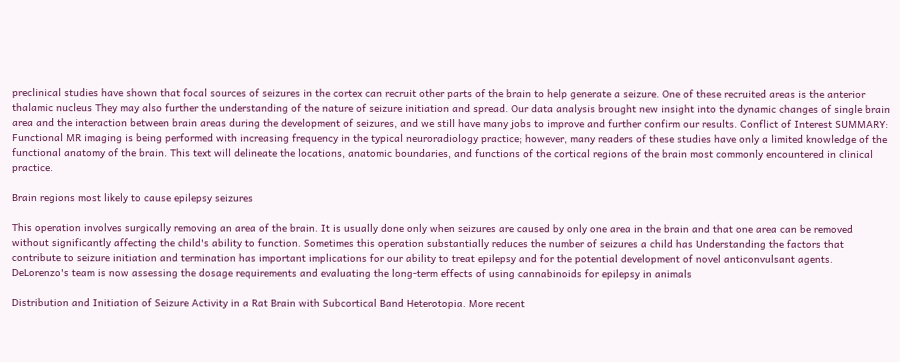preclinical studies have shown that focal sources of seizures in the cortex can recruit other parts of the brain to help generate a seizure. One of these recruited areas is the anterior thalamic nucleus They may also further the understanding of the nature of seizure initiation and spread. Our data analysis brought new insight into the dynamic changes of single brain area and the interaction between brain areas during the development of seizures, and we still have many jobs to improve and further confirm our results. Conflict of Interest SUMMARY: Functional MR imaging is being performed with increasing frequency in the typical neuroradiology practice; however, many readers of these studies have only a limited knowledge of the functional anatomy of the brain. This text will delineate the locations, anatomic boundaries, and functions of the cortical regions of the brain most commonly encountered in clinical practice.

Brain regions most likely to cause epilepsy seizures

This operation involves surgically removing an area of the brain. It is usually done only when seizures are caused by only one area in the brain and that one area can be removed without significantly affecting the child's ability to function. Sometimes this operation substantially reduces the number of seizures a child has Understanding the factors that contribute to seizure initiation and termination has important implications for our ability to treat epilepsy and for the potential development of novel anticonvulsant agents. DeLorenzo's team is now assessing the dosage requirements and evaluating the long-term effects of using cannabinoids for epilepsy in animals

Distribution and Initiation of Seizure Activity in a Rat Brain with Subcortical Band Heterotopia. More recent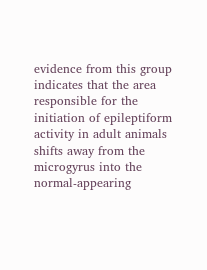evidence from this group indicates that the area responsible for the initiation of epileptiform activity in adult animals shifts away from the microgyrus into the normal-appearing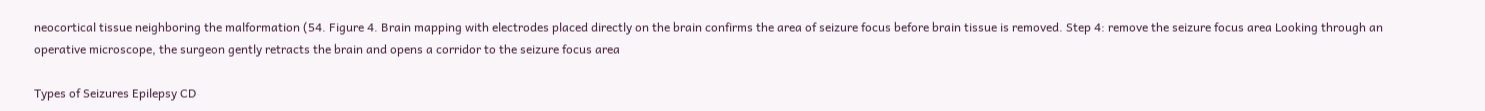neocortical tissue neighboring the malformation (54. Figure 4. Brain mapping with electrodes placed directly on the brain confirms the area of seizure focus before brain tissue is removed. Step 4: remove the seizure focus area Looking through an operative microscope, the surgeon gently retracts the brain and opens a corridor to the seizure focus area

Types of Seizures Epilepsy CD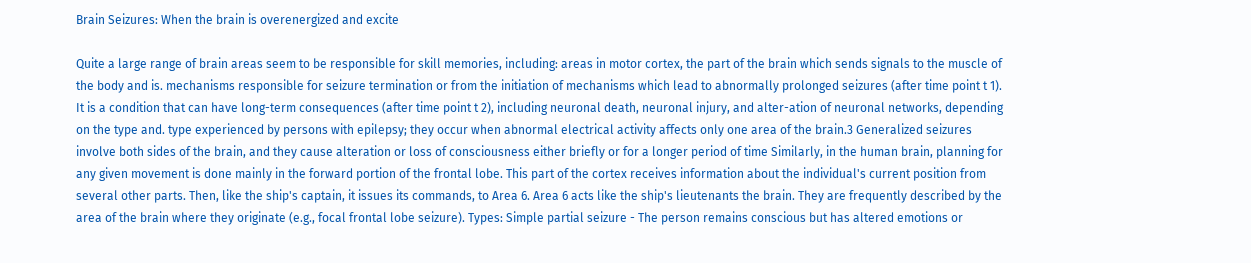Brain Seizures: When the brain is overenergized and excite

Quite a large range of brain areas seem to be responsible for skill memories, including: areas in motor cortex, the part of the brain which sends signals to the muscle of the body and is. mechanisms responsible for seizure termination or from the initiation of mechanisms which lead to abnormally prolonged seizures (after time point t 1). It is a condition that can have long-term consequences (after time point t 2), including neuronal death, neuronal injury, and alter-ation of neuronal networks, depending on the type and. type experienced by persons with epilepsy; they occur when abnormal electrical activity affects only one area of the brain.3 Generalized seizures involve both sides of the brain, and they cause alteration or loss of consciousness either briefly or for a longer period of time Similarly, in the human brain, planning for any given movement is done mainly in the forward portion of the frontal lobe. This part of the cortex receives information about the individual's current position from several other parts. Then, like the ship's captain, it issues its commands, to Area 6. Area 6 acts like the ship's lieutenants the brain. They are frequently described by the area of the brain where they originate (e.g., focal frontal lobe seizure). Types: Simple partial seizure - The person remains conscious but has altered emotions or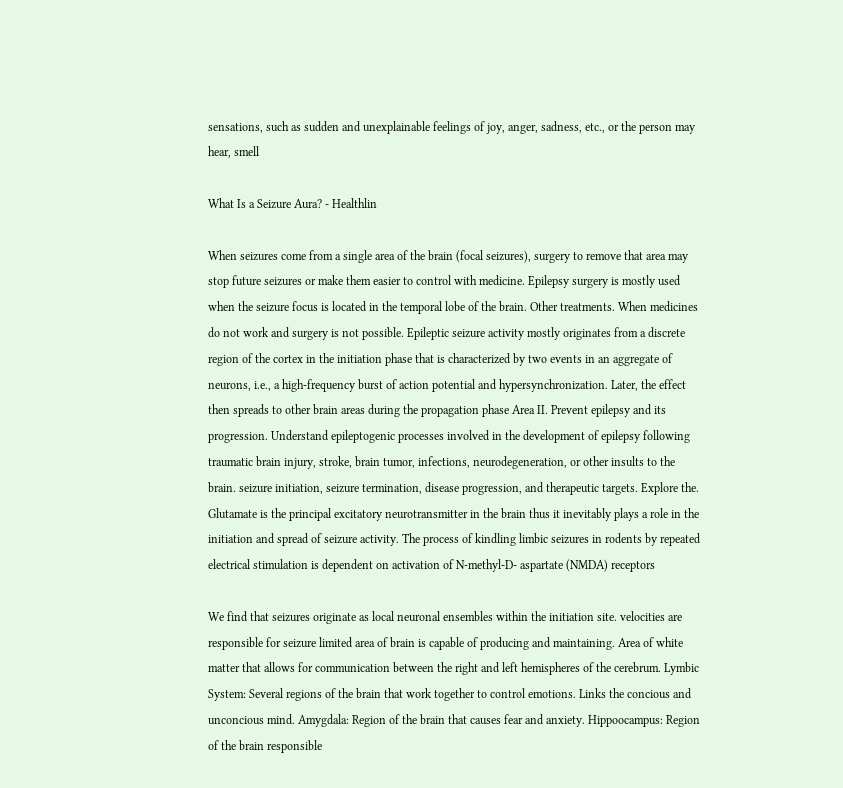sensations, such as sudden and unexplainable feelings of joy, anger, sadness, etc., or the person may hear, smell

What Is a Seizure Aura? - Healthlin

When seizures come from a single area of the brain (focal seizures), surgery to remove that area may stop future seizures or make them easier to control with medicine. Epilepsy surgery is mostly used when the seizure focus is located in the temporal lobe of the brain. Other treatments. When medicines do not work and surgery is not possible. Epileptic seizure activity mostly originates from a discrete region of the cortex in the initiation phase that is characterized by two events in an aggregate of neurons, i.e., a high-frequency burst of action potential and hypersynchronization. Later, the effect then spreads to other brain areas during the propagation phase Area II. Prevent epilepsy and its progression. Understand epileptogenic processes involved in the development of epilepsy following traumatic brain injury, stroke, brain tumor, infections, neurodegeneration, or other insults to the brain. seizure initiation, seizure termination, disease progression, and therapeutic targets. Explore the. Glutamate is the principal excitatory neurotransmitter in the brain thus it inevitably plays a role in the initiation and spread of seizure activity. The process of kindling limbic seizures in rodents by repeated electrical stimulation is dependent on activation of N-methyl-D- aspartate (NMDA) receptors

We find that seizures originate as local neuronal ensembles within the initiation site. velocities are responsible for seizure limited area of brain is capable of producing and maintaining. Area of white matter that allows for communication between the right and left hemispheres of the cerebrum. Lymbic System: Several regions of the brain that work together to control emotions. Links the concious and unconcious mind. Amygdala: Region of the brain that causes fear and anxiety. Hippoocampus: Region of the brain responsible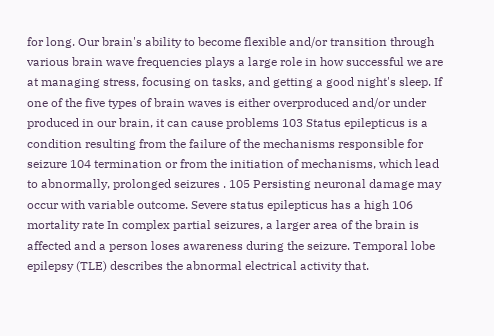for long. Our brain's ability to become flexible and/or transition through various brain wave frequencies plays a large role in how successful we are at managing stress, focusing on tasks, and getting a good night's sleep. If one of the five types of brain waves is either overproduced and/or under produced in our brain, it can cause problems 103 Status epilepticus is a condition resulting from the failure of the mechanisms responsible for seizure 104 termination or from the initiation of mechanisms, which lead to abnormally, prolonged seizures . 105 Persisting neuronal damage may occur with variable outcome. Severe status epilepticus has a high 106 mortality rate In complex partial seizures, a larger area of the brain is affected and a person loses awareness during the seizure. Temporal lobe epilepsy (TLE) describes the abnormal electrical activity that.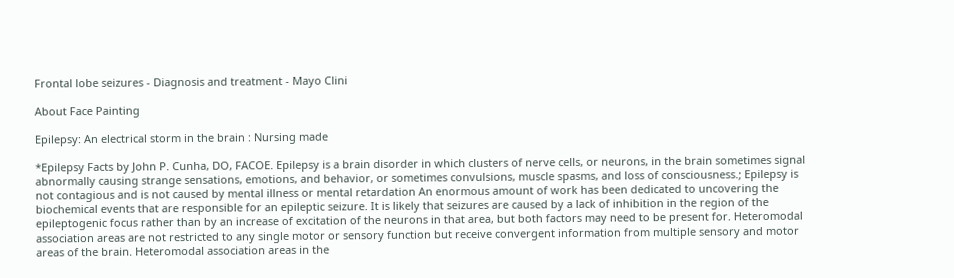Frontal lobe seizures - Diagnosis and treatment - Mayo Clini

About Face Painting

Epilepsy: An electrical storm in the brain : Nursing made

*Epilepsy Facts by John P. Cunha, DO, FACOE. Epilepsy is a brain disorder in which clusters of nerve cells, or neurons, in the brain sometimes signal abnormally causing strange sensations, emotions, and behavior, or sometimes convulsions, muscle spasms, and loss of consciousness.; Epilepsy is not contagious and is not caused by mental illness or mental retardation An enormous amount of work has been dedicated to uncovering the biochemical events that are responsible for an epileptic seizure. It is likely that seizures are caused by a lack of inhibition in the region of the epileptogenic focus rather than by an increase of excitation of the neurons in that area, but both factors may need to be present for. Heteromodal association areas are not restricted to any single motor or sensory function but receive convergent information from multiple sensory and motor areas of the brain. Heteromodal association areas in the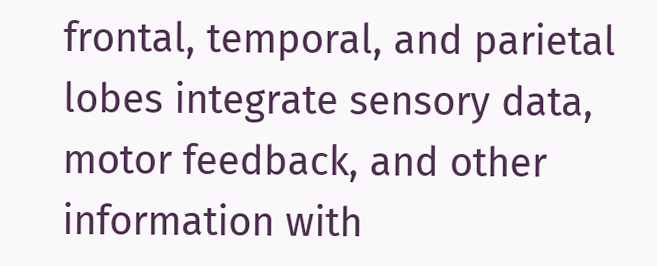frontal, temporal, and parietal lobes integrate sensory data, motor feedback, and other information with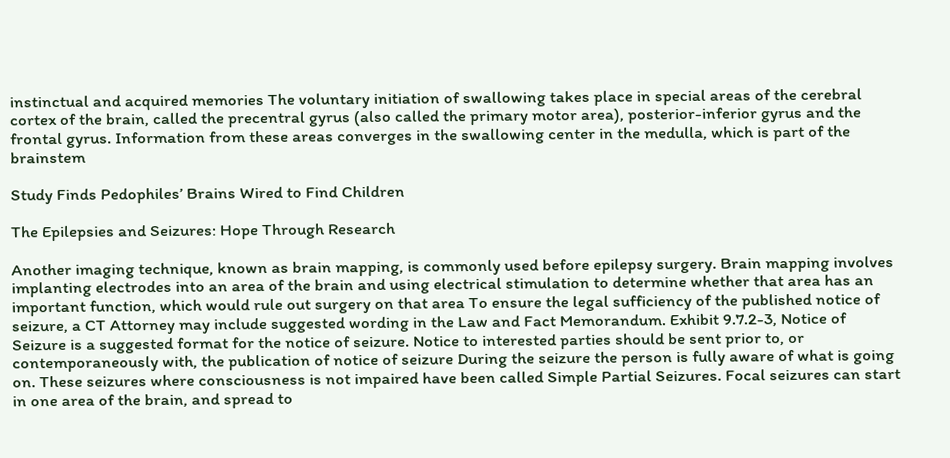instinctual and acquired memories The voluntary initiation of swallowing takes place in special areas of the cerebral cortex of the brain, called the precentral gyrus (also called the primary motor area), posterior-inferior gyrus and the frontal gyrus. Information from these areas converges in the swallowing center in the medulla, which is part of the brainstem

Study Finds Pedophiles’ Brains Wired to Find Children

The Epilepsies and Seizures: Hope Through Research

Another imaging technique, known as brain mapping, is commonly used before epilepsy surgery. Brain mapping involves implanting electrodes into an area of the brain and using electrical stimulation to determine whether that area has an important function, which would rule out surgery on that area To ensure the legal sufficiency of the published notice of seizure, a CT Attorney may include suggested wording in the Law and Fact Memorandum. Exhibit 9.7.2-3, Notice of Seizure is a suggested format for the notice of seizure. Notice to interested parties should be sent prior to, or contemporaneously with, the publication of notice of seizure During the seizure the person is fully aware of what is going on. These seizures where consciousness is not impaired have been called Simple Partial Seizures. Focal seizures can start in one area of the brain, and spread to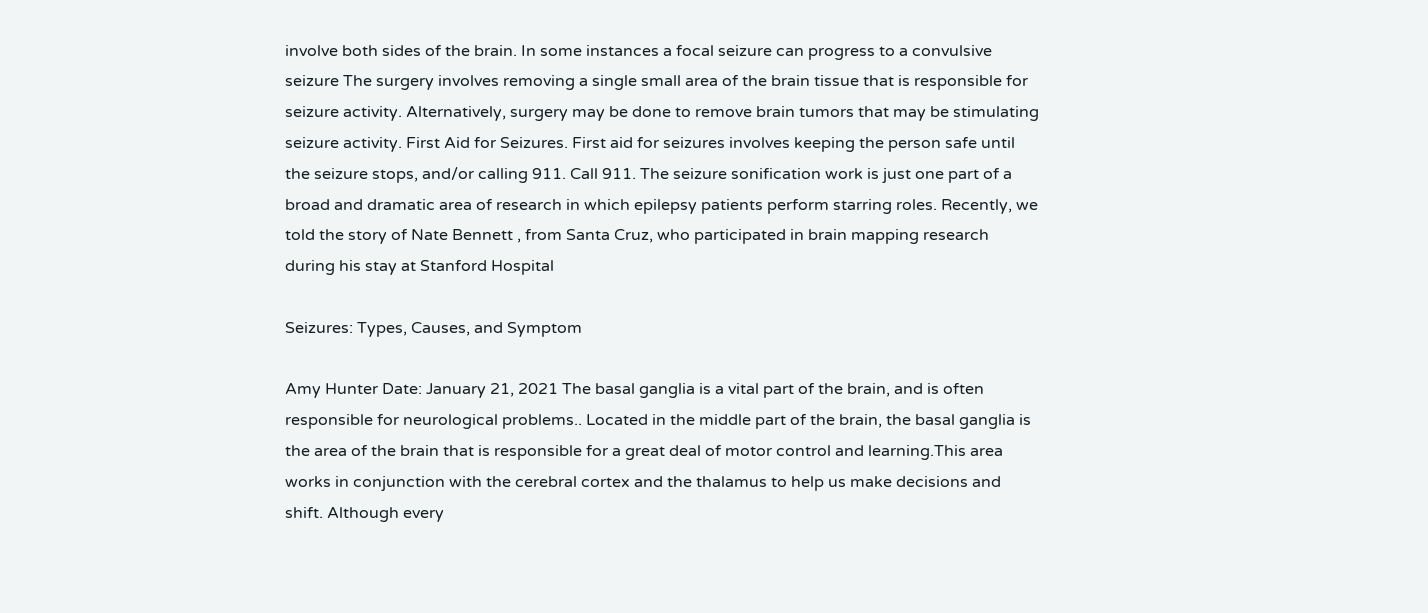involve both sides of the brain. In some instances a focal seizure can progress to a convulsive seizure The surgery involves removing a single small area of the brain tissue that is responsible for seizure activity. Alternatively, surgery may be done to remove brain tumors that may be stimulating seizure activity. First Aid for Seizures. First aid for seizures involves keeping the person safe until the seizure stops, and/or calling 911. Call 911. The seizure sonification work is just one part of a broad and dramatic area of research in which epilepsy patients perform starring roles. Recently, we told the story of Nate Bennett , from Santa Cruz, who participated in brain mapping research during his stay at Stanford Hospital

Seizures: Types, Causes, and Symptom

Amy Hunter Date: January 21, 2021 The basal ganglia is a vital part of the brain, and is often responsible for neurological problems.. Located in the middle part of the brain, the basal ganglia is the area of the brain that is responsible for a great deal of motor control and learning.This area works in conjunction with the cerebral cortex and the thalamus to help us make decisions and shift. Although every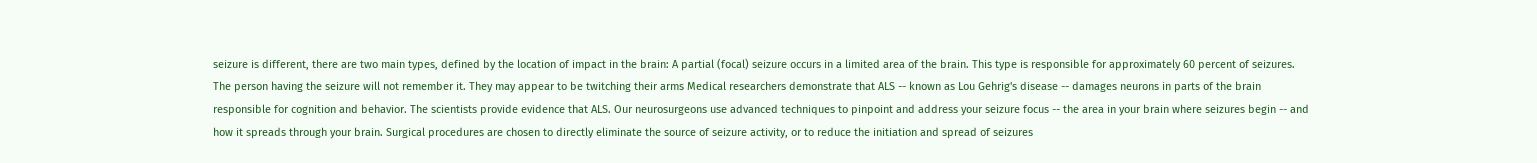seizure is different, there are two main types, defined by the location of impact in the brain: A partial (focal) seizure occurs in a limited area of the brain. This type is responsible for approximately 60 percent of seizures. The person having the seizure will not remember it. They may appear to be twitching their arms Medical researchers demonstrate that ALS -- known as Lou Gehrig's disease -- damages neurons in parts of the brain responsible for cognition and behavior. The scientists provide evidence that ALS. Our neurosurgeons use advanced techniques to pinpoint and address your seizure focus -- the area in your brain where seizures begin -- and how it spreads through your brain. Surgical procedures are chosen to directly eliminate the source of seizure activity, or to reduce the initiation and spread of seizures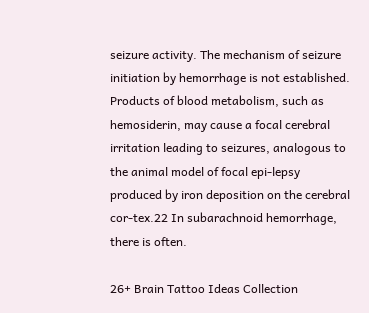seizure activity. The mechanism of seizure initiation by hemorrhage is not established. Products of blood metabolism, such as hemosiderin, may cause a focal cerebral irritation leading to seizures, analogous to the animal model of focal epi-lepsy produced by iron deposition on the cerebral cor-tex.22 In subarachnoid hemorrhage, there is often.

26+ Brain Tattoo Ideas Collection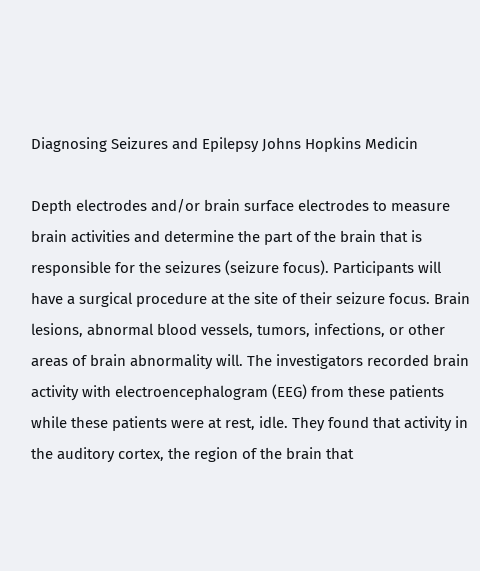Diagnosing Seizures and Epilepsy Johns Hopkins Medicin

Depth electrodes and/or brain surface electrodes to measure brain activities and determine the part of the brain that is responsible for the seizures (seizure focus). Participants will have a surgical procedure at the site of their seizure focus. Brain lesions, abnormal blood vessels, tumors, infections, or other areas of brain abnormality will. The investigators recorded brain activity with electroencephalogram (EEG) from these patients while these patients were at rest, idle. They found that activity in the auditory cortex, the region of the brain that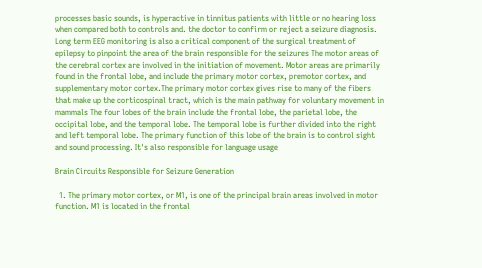processes basic sounds, is hyperactive in tinnitus patients with little or no hearing loss when compared both to controls and. the doctor to confirm or reject a seizure diagnosis. Long term EEG monitoring is also a critical component of the surgical treatment of epilepsy to pinpoint the area of the brain responsible for the seizures The motor areas of the cerebral cortex are involved in the initiation of movement. Motor areas are primarily found in the frontal lobe, and include the primary motor cortex, premotor cortex, and supplementary motor cortex.The primary motor cortex gives rise to many of the fibers that make up the corticospinal tract, which is the main pathway for voluntary movement in mammals The four lobes of the brain include the frontal lobe, the parietal lobe, the occipital lobe, and the temporal lobe. The temporal lobe is further divided into the right and left temporal lobe. The primary function of this lobe of the brain is to control sight and sound processing. It's also responsible for language usage

Brain Circuits Responsible for Seizure Generation

  1. The primary motor cortex, or M1, is one of the principal brain areas involved in motor function. M1 is located in the frontal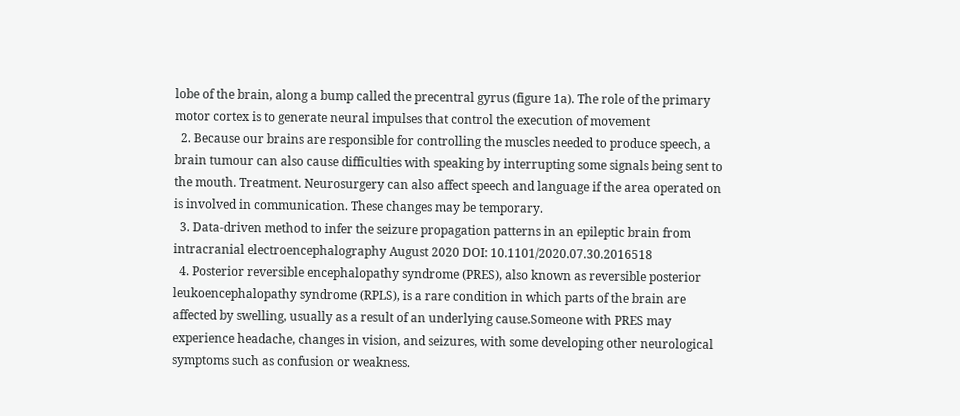lobe of the brain, along a bump called the precentral gyrus (figure 1a). The role of the primary motor cortex is to generate neural impulses that control the execution of movement
  2. Because our brains are responsible for controlling the muscles needed to produce speech, a brain tumour can also cause difficulties with speaking by interrupting some signals being sent to the mouth. Treatment. Neurosurgery can also affect speech and language if the area operated on is involved in communication. These changes may be temporary.
  3. Data-driven method to infer the seizure propagation patterns in an epileptic brain from intracranial electroencephalography August 2020 DOI: 10.1101/2020.07.30.2016518
  4. Posterior reversible encephalopathy syndrome (PRES), also known as reversible posterior leukoencephalopathy syndrome (RPLS), is a rare condition in which parts of the brain are affected by swelling, usually as a result of an underlying cause.Someone with PRES may experience headache, changes in vision, and seizures, with some developing other neurological symptoms such as confusion or weakness.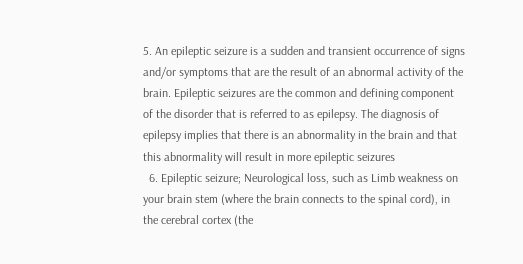5. An epileptic seizure is a sudden and transient occurrence of signs and/or symptoms that are the result of an abnormal activity of the brain. Epileptic seizures are the common and defining component of the disorder that is referred to as epilepsy. The diagnosis of epilepsy implies that there is an abnormality in the brain and that this abnormality will result in more epileptic seizures
  6. Epileptic seizure; Neurological loss, such as Limb weakness on your brain stem (where the brain connects to the spinal cord), in the cerebral cortex (the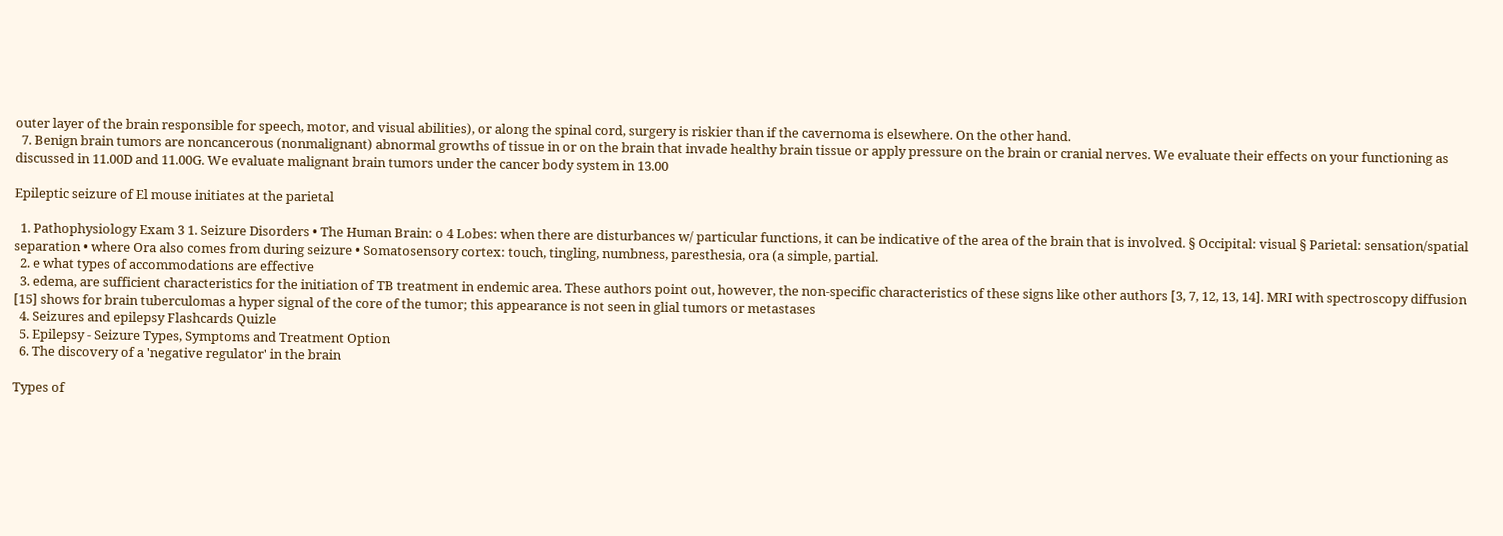outer layer of the brain responsible for speech, motor, and visual abilities), or along the spinal cord, surgery is riskier than if the cavernoma is elsewhere. On the other hand.
  7. Benign brain tumors are noncancerous (nonmalignant) abnormal growths of tissue in or on the brain that invade healthy brain tissue or apply pressure on the brain or cranial nerves. We evaluate their effects on your functioning as discussed in 11.00D and 11.00G. We evaluate malignant brain tumors under the cancer body system in 13.00

Epileptic seizure of El mouse initiates at the parietal

  1. Pathophysiology Exam 3 1. Seizure Disorders • The Human Brain: o 4 Lobes: when there are disturbances w/ particular functions, it can be indicative of the area of the brain that is involved. § Occipital: visual § Parietal: sensation/spatial separation • where Ora also comes from during seizure • Somatosensory cortex: touch, tingling, numbness, paresthesia, ora (a simple, partial.
  2. e what types of accommodations are effective
  3. edema, are sufficient characteristics for the initiation of TB treatment in endemic area. These authors point out, however, the non-specific characteristics of these signs like other authors [3, 7, 12, 13, 14]. MRI with spectroscopy diffusion [15] shows for brain tuberculomas a hyper signal of the core of the tumor; this appearance is not seen in glial tumors or metastases
  4. Seizures and epilepsy Flashcards Quizle
  5. Epilepsy - Seizure Types, Symptoms and Treatment Option
  6. The discovery of a 'negative regulator' in the brain

Types of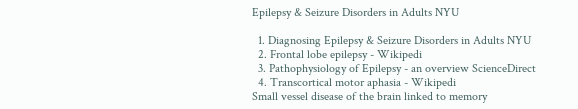Epilepsy & Seizure Disorders in Adults NYU

  1. Diagnosing Epilepsy & Seizure Disorders in Adults NYU
  2. Frontal lobe epilepsy - Wikipedi
  3. Pathophysiology of Epilepsy - an overview ScienceDirect
  4. Transcortical motor aphasia - Wikipedi
Small vessel disease of the brain linked to memory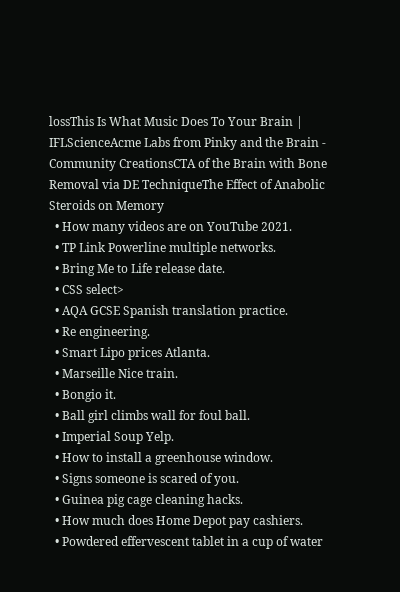lossThis Is What Music Does To Your Brain | IFLScienceAcme Labs from Pinky and the Brain - Community CreationsCTA of the Brain with Bone Removal via DE TechniqueThe Effect of Anabolic Steroids on Memory
  • How many videos are on YouTube 2021.
  • TP Link Powerline multiple networks.
  • Bring Me to Life release date.
  • CSS select>
  • AQA GCSE Spanish translation practice.
  • Re engineering.
  • Smart Lipo prices Atlanta.
  • Marseille Nice train.
  • Bongio it.
  • Ball girl climbs wall for foul ball.
  • Imperial Soup Yelp.
  • How to install a greenhouse window.
  • Signs someone is scared of you.
  • Guinea pig cage cleaning hacks.
  • How much does Home Depot pay cashiers.
  • Powdered effervescent tablet in a cup of water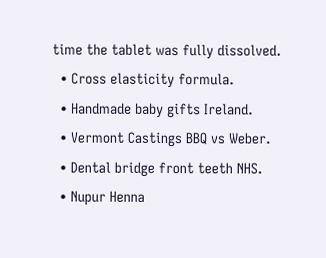time the tablet was fully dissolved.
  • Cross elasticity formula.
  • Handmade baby gifts Ireland.
  • Vermont Castings BBQ vs Weber.
  • Dental bridge front teeth NHS.
  • Nupur Henna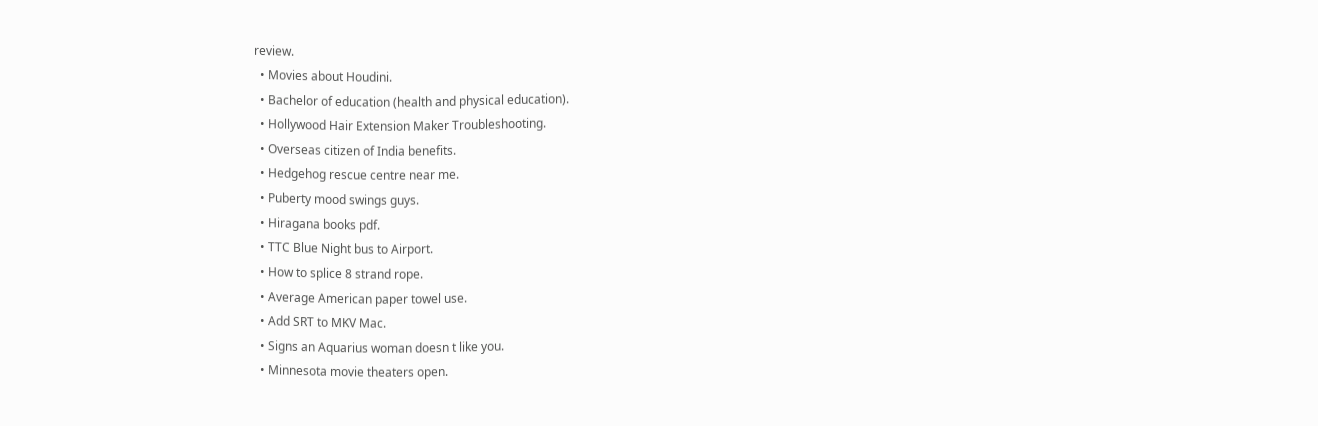review.
  • Movies about Houdini.
  • Bachelor of education (health and physical education).
  • Hollywood Hair Extension Maker Troubleshooting.
  • Overseas citizen of India benefits.
  • Hedgehog rescue centre near me.
  • Puberty mood swings guys.
  • Hiragana books pdf.
  • TTC Blue Night bus to Airport.
  • How to splice 8 strand rope.
  • Average American paper towel use.
  • Add SRT to MKV Mac.
  • Signs an Aquarius woman doesn t like you.
  • Minnesota movie theaters open.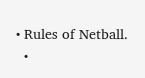• Rules of Netball.
  •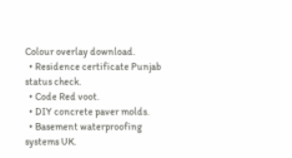Colour overlay download.
  • Residence certificate Punjab status check.
  • Code Red voot.
  • DIY concrete paver molds.
  • Basement waterproofing systems UK.